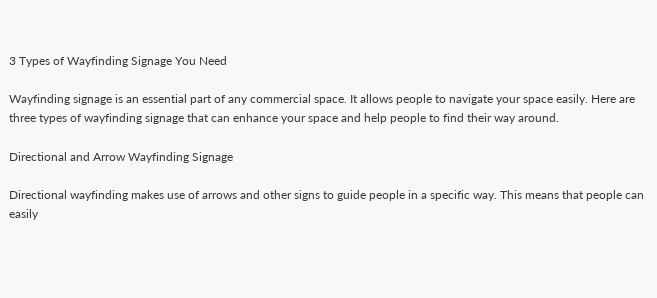3 Types of Wayfinding Signage You Need

Wayfinding signage is an essential part of any commercial space. It allows people to navigate your space easily. Here are three types of wayfinding signage that can enhance your space and help people to find their way around.

Directional and Arrow Wayfinding Signage

Directional wayfinding makes use of arrows and other signs to guide people in a specific way. This means that people can easily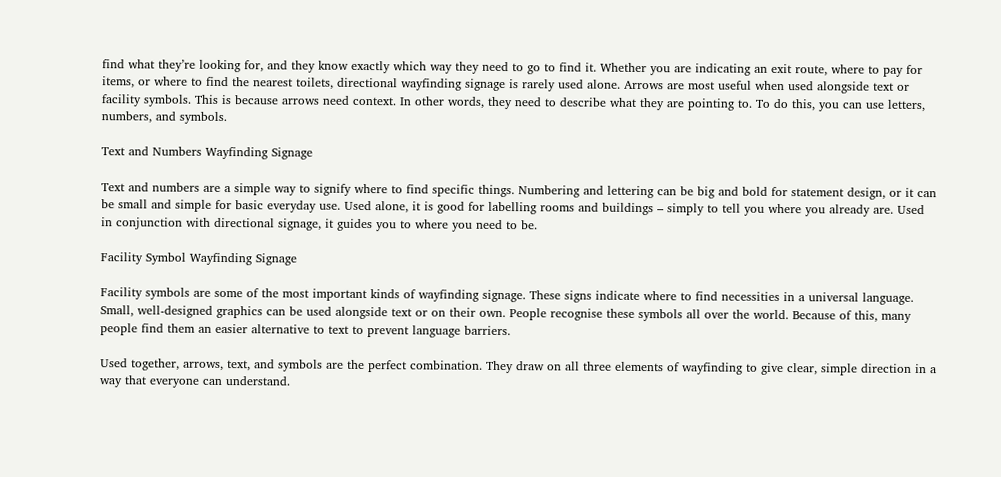find what they’re looking for, and they know exactly which way they need to go to find it. Whether you are indicating an exit route, where to pay for items, or where to find the nearest toilets, directional wayfinding signage is rarely used alone. Arrows are most useful when used alongside text or facility symbols. This is because arrows need context. In other words, they need to describe what they are pointing to. To do this, you can use letters, numbers, and symbols.

Text and Numbers Wayfinding Signage

Text and numbers are a simple way to signify where to find specific things. Numbering and lettering can be big and bold for statement design, or it can be small and simple for basic everyday use. Used alone, it is good for labelling rooms and buildings – simply to tell you where you already are. Used in conjunction with directional signage, it guides you to where you need to be.

Facility Symbol Wayfinding Signage

Facility symbols are some of the most important kinds of wayfinding signage. These signs indicate where to find necessities in a universal language. Small, well-designed graphics can be used alongside text or on their own. People recognise these symbols all over the world. Because of this, many people find them an easier alternative to text to prevent language barriers.

Used together, arrows, text, and symbols are the perfect combination. They draw on all three elements of wayfinding to give clear, simple direction in a way that everyone can understand.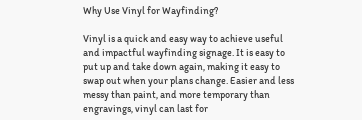Why Use Vinyl for Wayfinding?

Vinyl is a quick and easy way to achieve useful and impactful wayfinding signage. It is easy to put up and take down again, making it easy to swap out when your plans change. Easier and less messy than paint, and more temporary than engravings, vinyl can last for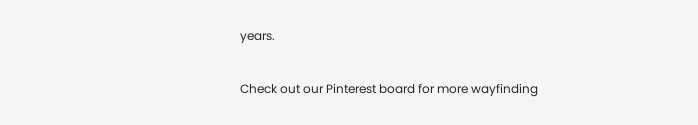years.

Check out our Pinterest board for more wayfinding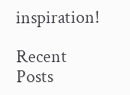inspiration!

Recent Posts